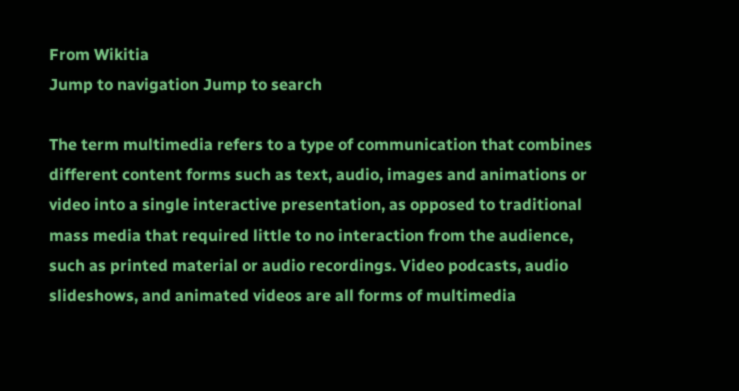From Wikitia
Jump to navigation Jump to search

The term multimedia refers to a type of communication that combines different content forms such as text, audio, images and animations or video into a single interactive presentation, as opposed to traditional mass media that required little to no interaction from the audience, such as printed material or audio recordings. Video podcasts, audio slideshows, and animated videos are all forms of multimedia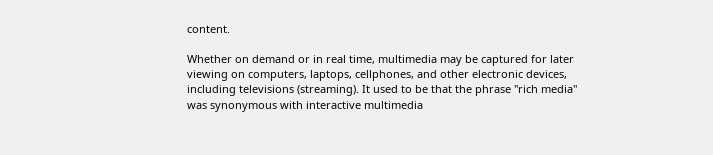content.

Whether on demand or in real time, multimedia may be captured for later viewing on computers, laptops, cellphones, and other electronic devices, including televisions (streaming). It used to be that the phrase "rich media" was synonymous with interactive multimedia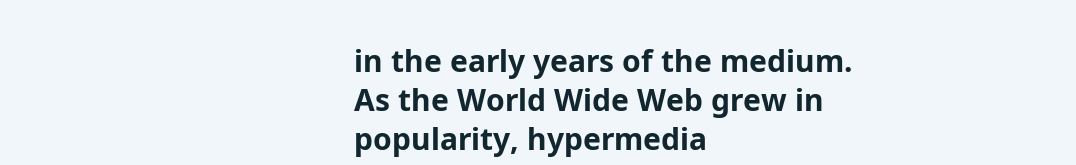in the early years of the medium. As the World Wide Web grew in popularity, hypermedia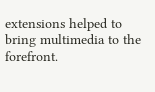extensions helped to bring multimedia to the forefront.